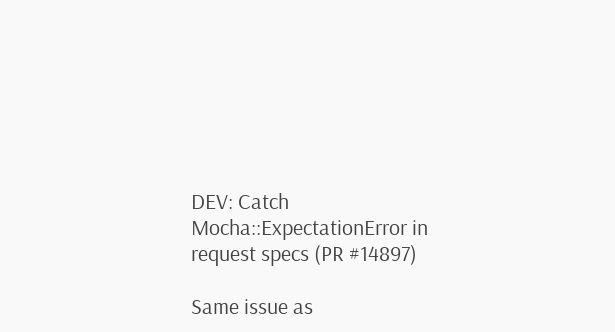DEV: Catch Mocha::ExpectationError in request specs (PR #14897)

Same issue as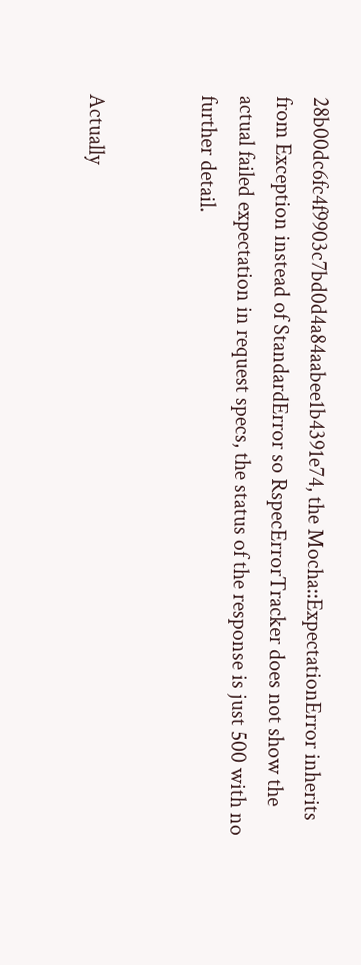28b00dc6fc4f9903c7bd0d4a84aabee1b4391e74, the Mocha::ExpectationError inherits from Exception instead of StandardError so RspecErrorTracker does not show the actual failed expectation in request specs, the status of the response is just 500 with no further detail.


Actually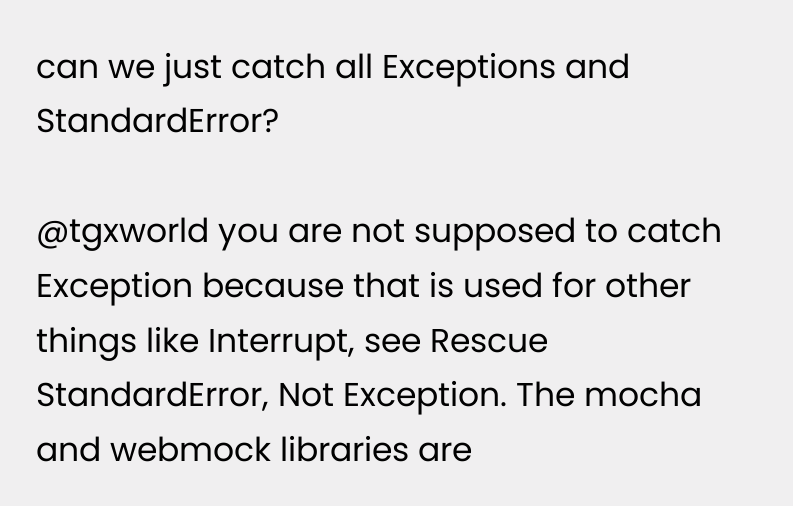can we just catch all Exceptions and StandardError?

@tgxworld you are not supposed to catch Exception because that is used for other things like Interrupt, see Rescue StandardError, Not Exception. The mocha and webmock libraries are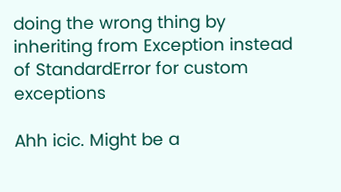doing the wrong thing by inheriting from Exception instead of StandardError for custom exceptions

Ahh icic. Might be a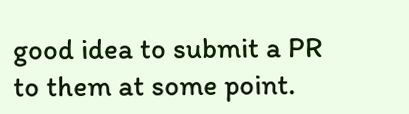good idea to submit a PR to them at some point.